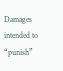Damages intended to “punish”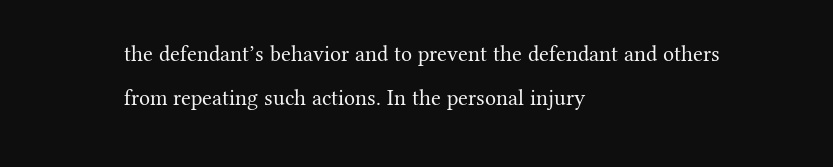the defendant’s behavior and to prevent the defendant and others from repeating such actions. In the personal injury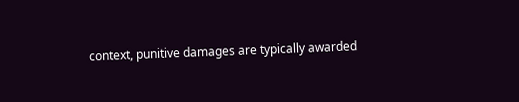context, punitive damages are typically awarded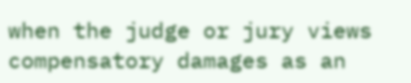when the judge or jury views compensatory damages as an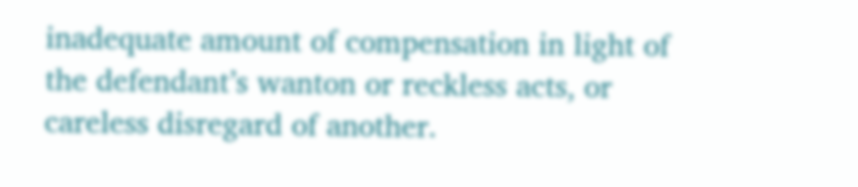inadequate amount of compensation in light of the defendant’s wanton or reckless acts, or careless disregard of another.